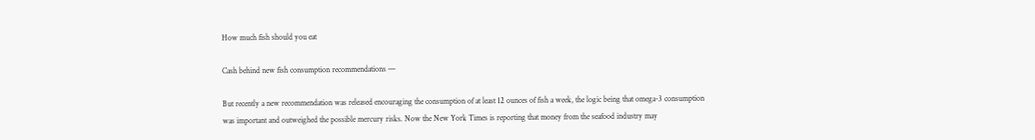How much fish should you eat

Cash behind new fish consumption recommendations —

But recently a new recommendation was released encouraging the consumption of at least 12 ounces of fish a week, the logic being that omega-3 consumption was important and outweighed the possible mercury risks. Now the New York Times is reporting that money from the seafood industry may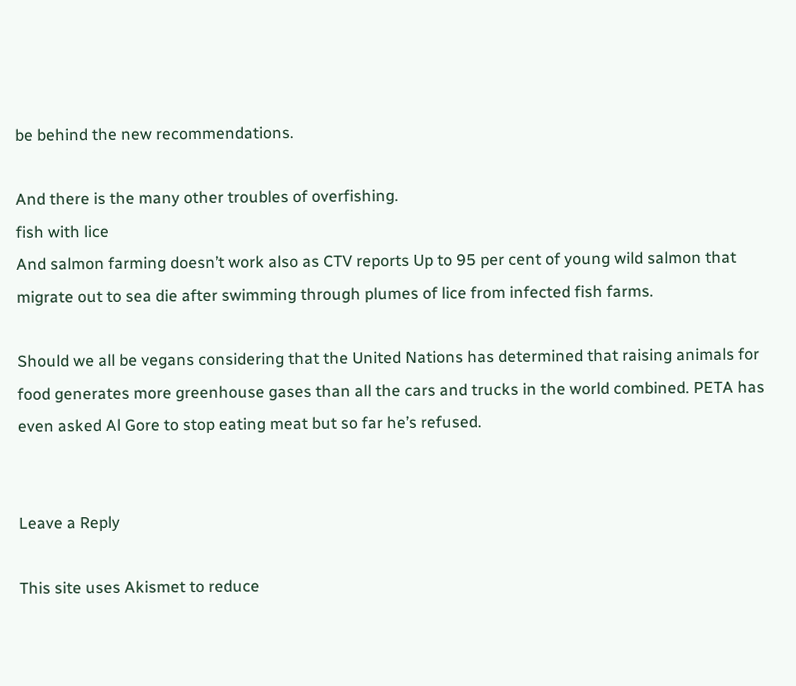be behind the new recommendations.

And there is the many other troubles of overfishing.
fish with lice
And salmon farming doesn’t work also as CTV reports Up to 95 per cent of young wild salmon that migrate out to sea die after swimming through plumes of lice from infected fish farms.

Should we all be vegans considering that the United Nations has determined that raising animals for food generates more greenhouse gases than all the cars and trucks in the world combined. PETA has even asked Al Gore to stop eating meat but so far he’s refused.


Leave a Reply

This site uses Akismet to reduce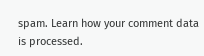spam. Learn how your comment data is processed.